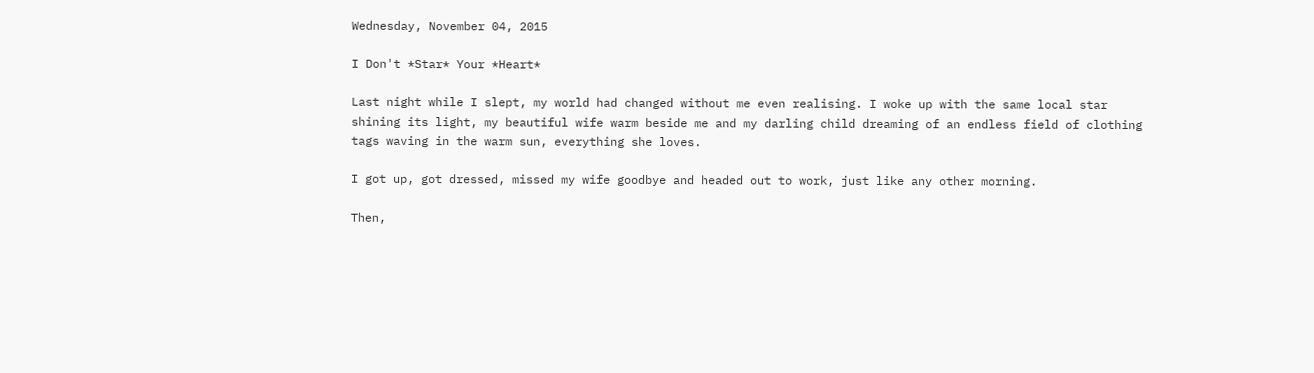Wednesday, November 04, 2015

I Don't *Star* Your *Heart*

Last night while I slept, my world had changed without me even realising. I woke up with the same local star shining its light, my beautiful wife warm beside me and my darling child dreaming of an endless field of clothing tags waving in the warm sun, everything she loves.

I got up, got dressed, missed my wife goodbye and headed out to work, just like any other morning.

Then,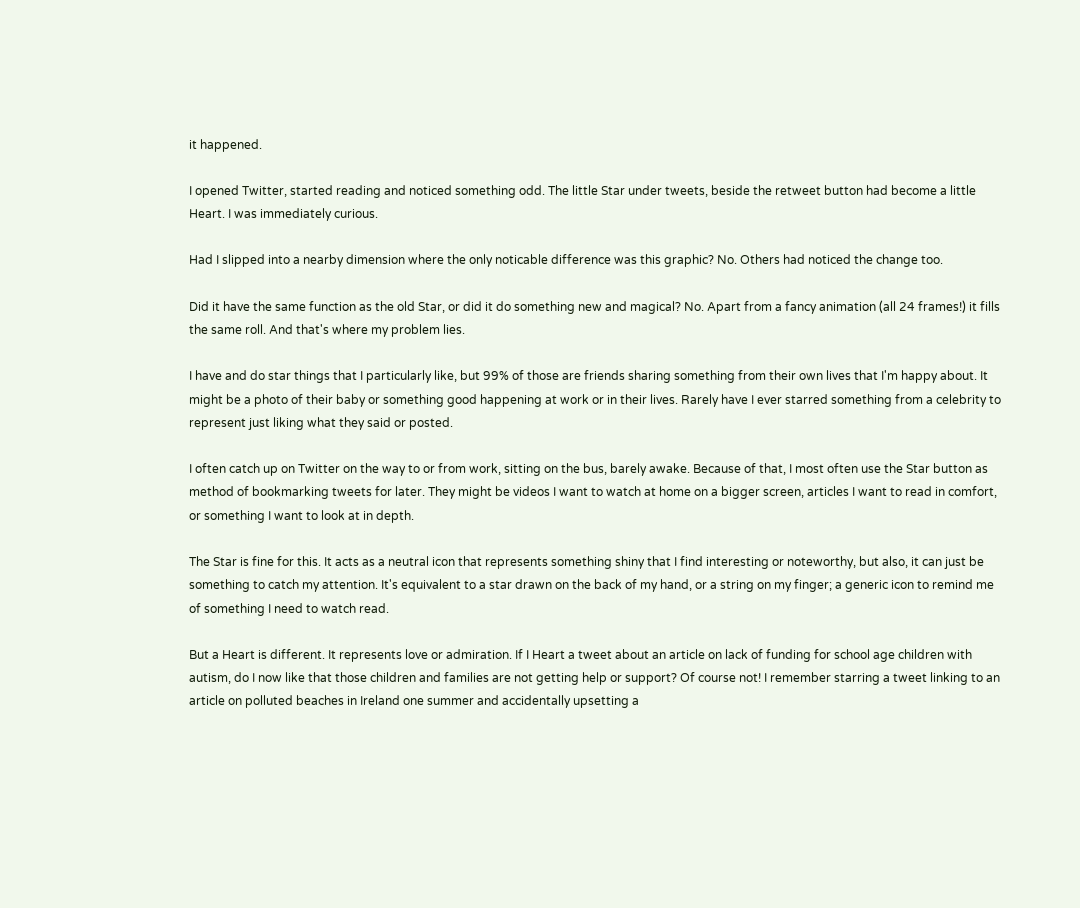it happened.

I opened Twitter, started reading and noticed something odd. The little Star under tweets, beside the retweet button had become a little Heart. I was immediately curious.

Had I slipped into a nearby dimension where the only noticable difference was this graphic? No. Others had noticed the change too.

Did it have the same function as the old Star, or did it do something new and magical? No. Apart from a fancy animation (all 24 frames!) it fills the same roll. And that's where my problem lies.

I have and do star things that I particularly like, but 99% of those are friends sharing something from their own lives that I'm happy about. It might be a photo of their baby or something good happening at work or in their lives. Rarely have I ever starred something from a celebrity to represent just liking what they said or posted.

I often catch up on Twitter on the way to or from work, sitting on the bus, barely awake. Because of that, I most often use the Star button as method of bookmarking tweets for later. They might be videos I want to watch at home on a bigger screen, articles I want to read in comfort, or something I want to look at in depth.

The Star is fine for this. It acts as a neutral icon that represents something shiny that I find interesting or noteworthy, but also, it can just be something to catch my attention. It's equivalent to a star drawn on the back of my hand, or a string on my finger; a generic icon to remind me of something I need to watch read.

But a Heart is different. It represents love or admiration. If I Heart a tweet about an article on lack of funding for school age children with autism, do I now like that those children and families are not getting help or support? Of course not! I remember starring a tweet linking to an article on polluted beaches in Ireland one summer and accidentally upsetting a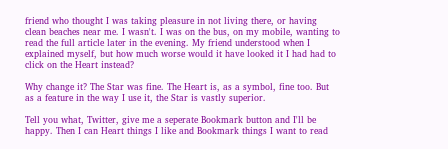friend who thought I was taking pleasure in not living there, or having clean beaches near me. I wasn't. I was on the bus, on my mobile, wanting to read the full article later in the evening. My friend understood when I explained myself, but how much worse would it have looked it I had had to click on the Heart instead?

Why change it? The Star was fine. The Heart is, as a symbol, fine too. But as a feature in the way I use it, the Star is vastly superior.

Tell you what, Twitter, give me a seperate Bookmark button and I'll be happy. Then I can Heart things I like and Bookmark things I want to read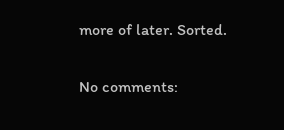more of later. Sorted.

No comments: